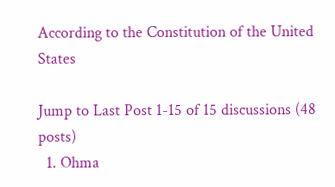According to the Constitution of the United States

Jump to Last Post 1-15 of 15 discussions (48 posts)
  1. Ohma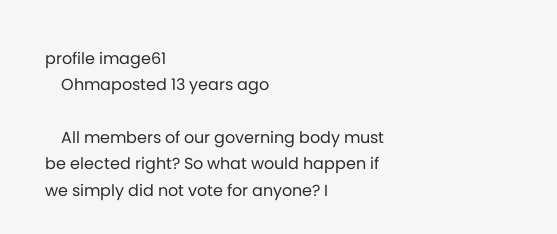profile image61
    Ohmaposted 13 years ago

    All members of our governing body must be elected right? So what would happen if we simply did not vote for anyone? I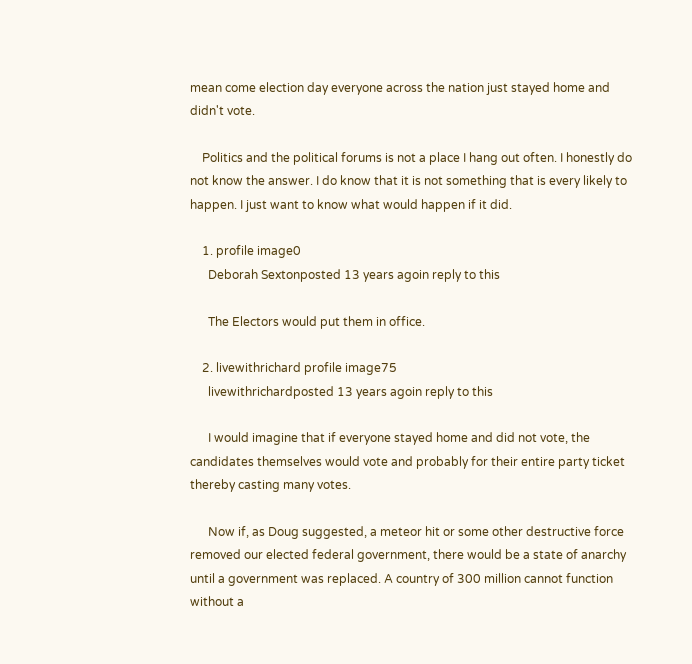mean come election day everyone across the nation just stayed home and didn't vote.

    Politics and the political forums is not a place I hang out often. I honestly do not know the answer. I do know that it is not something that is every likely to happen. I just want to know what would happen if it did.

    1. profile image0
      Deborah Sextonposted 13 years agoin reply to this

      The Electors would put them in office.

    2. livewithrichard profile image75
      livewithrichardposted 13 years agoin reply to this

      I would imagine that if everyone stayed home and did not vote, the candidates themselves would vote and probably for their entire party ticket thereby casting many votes.

      Now if, as Doug suggested, a meteor hit or some other destructive force removed our elected federal government, there would be a state of anarchy until a government was replaced. A country of 300 million cannot function without a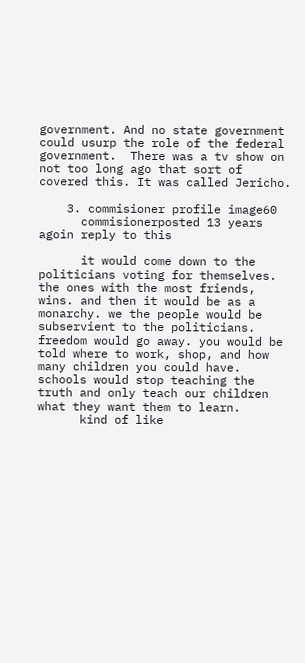government. And no state government could usurp the role of the federal government.  There was a tv show on not too long ago that sort of covered this. It was called Jericho.

    3. commisioner profile image60
      commisionerposted 13 years agoin reply to this

      it would come down to the politicians voting for themselves. the ones with the most friends, wins. and then it would be as a monarchy. we the people would be subservient to the politicians. freedom would go away. you would be told where to work, shop, and how many children you could have. schools would stop teaching the truth and only teach our children what they want them to learn.
      kind of like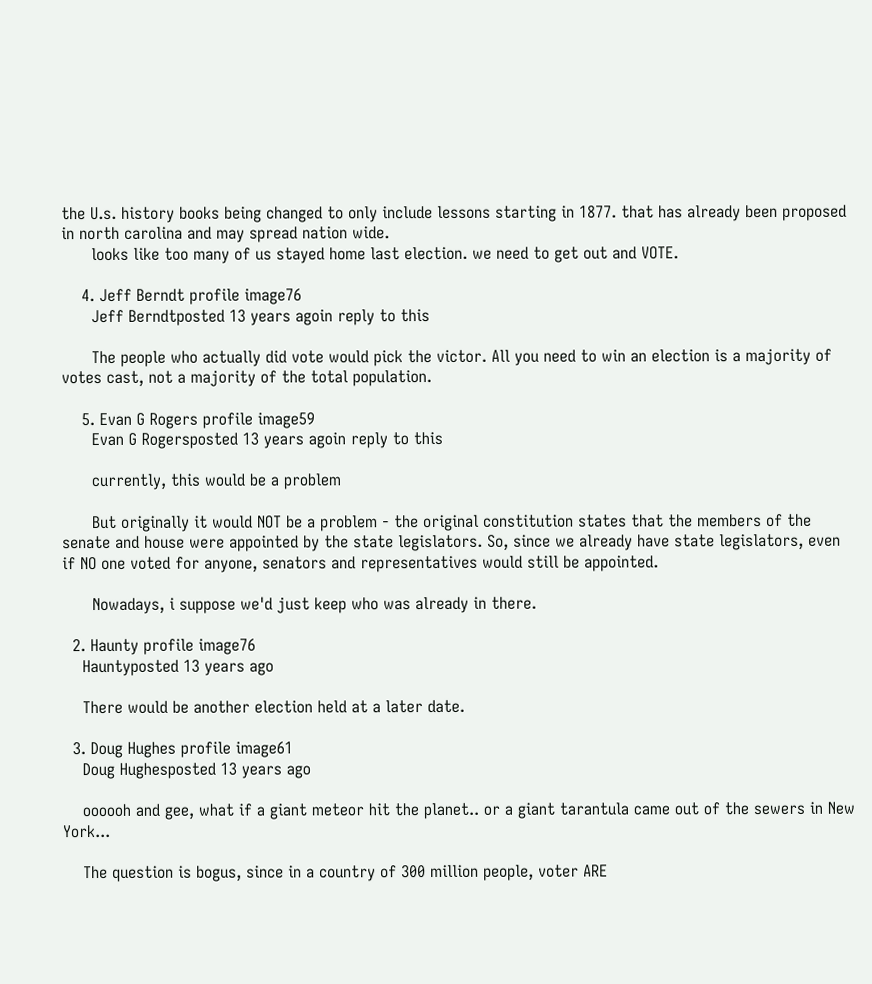the U.s. history books being changed to only include lessons starting in 1877. that has already been proposed in north carolina and may spread nation wide.
      looks like too many of us stayed home last election. we need to get out and VOTE.

    4. Jeff Berndt profile image76
      Jeff Berndtposted 13 years agoin reply to this

      The people who actually did vote would pick the victor. All you need to win an election is a majority of votes cast, not a majority of the total population.

    5. Evan G Rogers profile image59
      Evan G Rogersposted 13 years agoin reply to this

      currently, this would be a problem

      But originally it would NOT be a problem - the original constitution states that the members of the senate and house were appointed by the state legislators. So, since we already have state legislators, even if NO one voted for anyone, senators and representatives would still be appointed.

      Nowadays, i suppose we'd just keep who was already in there.

  2. Haunty profile image76
    Hauntyposted 13 years ago

    There would be another election held at a later date.

  3. Doug Hughes profile image61
    Doug Hughesposted 13 years ago

    oooooh and gee, what if a giant meteor hit the planet.. or a giant tarantula came out of the sewers in New York...

    The question is bogus, since in a country of 300 million people, voter ARE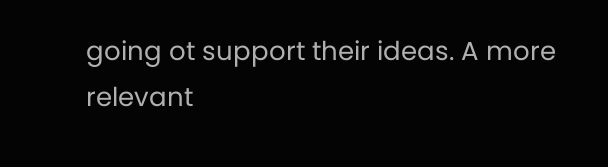going ot support their ideas. A more relevant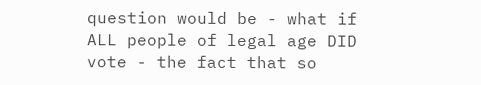question would be - what if ALL people of legal age DID vote - the fact that so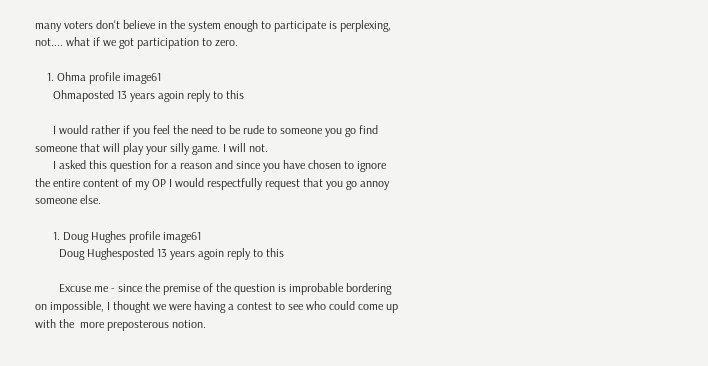many voters don't believe in the system enough to participate is perplexing, not.... what if we got participation to zero.

    1. Ohma profile image61
      Ohmaposted 13 years agoin reply to this

      I would rather if you feel the need to be rude to someone you go find someone that will play your silly game. I will not.
      I asked this question for a reason and since you have chosen to ignore the entire content of my OP I would respectfully request that you go annoy someone else.

      1. Doug Hughes profile image61
        Doug Hughesposted 13 years agoin reply to this

        Excuse me - since the premise of the question is improbable bordering on impossible, I thought we were having a contest to see who could come up with the  more preposterous notion.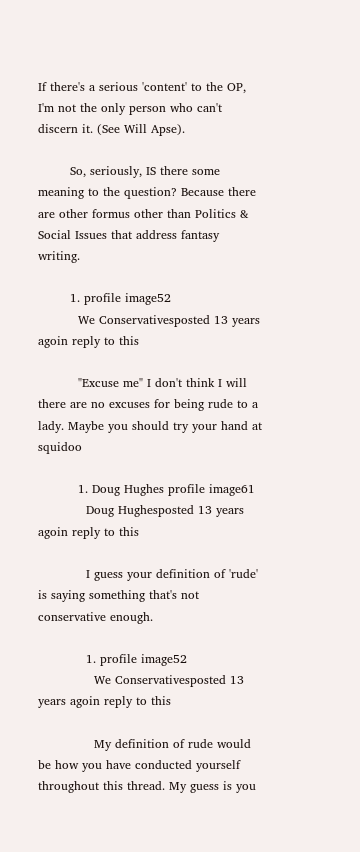If there's a serious 'content' to the OP, I'm not the only person who can't discern it. (See Will Apse).

        So, seriously, IS there some meaning to the question? Because there are other formus other than Politics & Social Issues that address fantasy writing.

        1. profile image52
          We Conservativesposted 13 years agoin reply to this

          "Excuse me" I don't think I will there are no excuses for being rude to a lady. Maybe you should try your hand at squidoo

          1. Doug Hughes profile image61
            Doug Hughesposted 13 years agoin reply to this

            I guess your definition of 'rude' is saying something that's not conservative enough.

            1. profile image52
              We Conservativesposted 13 years agoin reply to this

              My definition of rude would be how you have conducted yourself throughout this thread. My guess is you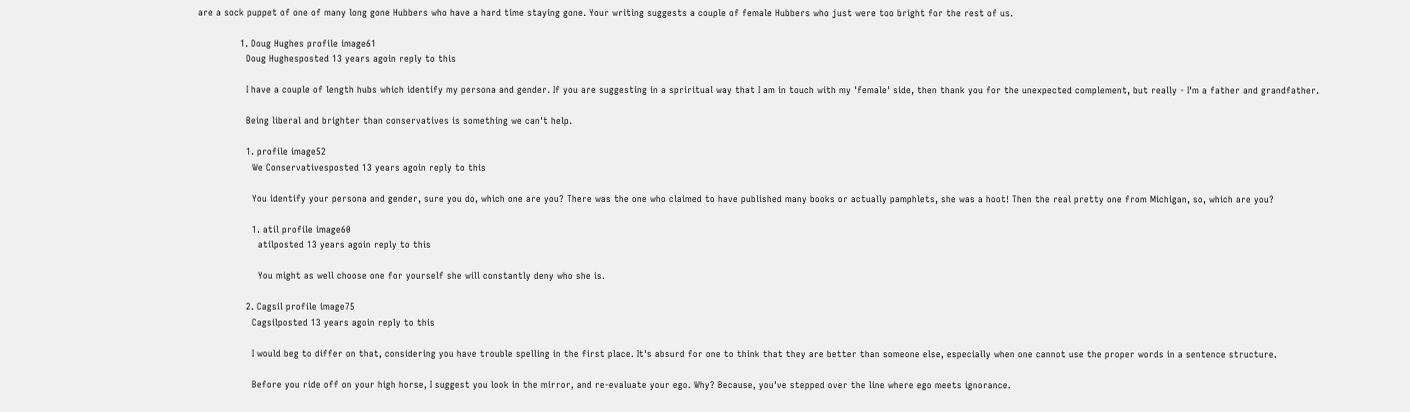are a sock puppet of one of many long gone Hubbers who have a hard time staying gone. Your writing suggests a couple of female Hubbers who just were too bright for the rest of us.

              1. Doug Hughes profile image61
                Doug Hughesposted 13 years agoin reply to this

                I have a couple of length hubs which identify my persona and gender. If you are suggesting in a spriritual way that I am in touch with my 'female' side, then thank you for the unexpected complement, but really - I'm a father and grandfather.

                Being liberal and brighter than conservatives is something we can't help.

                1. profile image52
                  We Conservativesposted 13 years agoin reply to this

                  You identify your persona and gender, sure you do, which one are you? There was the one who claimed to have published many books or actually pamphlets, she was a hoot! Then the real pretty one from Michigan, so, which are you?

                  1. atil profile image60
                    atilposted 13 years agoin reply to this

                    You might as well choose one for yourself she will constantly deny who she is.

                2. Cagsil profile image75
                  Cagsilposted 13 years agoin reply to this

                  I would beg to differ on that, considering you have trouble spelling in the first place. It's absurd for one to think that they are better than someone else, especially when one cannot use the proper words in a sentence structure.

                  Before you ride off on your high horse, I suggest you look in the mirror, and re-evaluate your ego. Why? Because, you've stepped over the line where ego meets ignorance.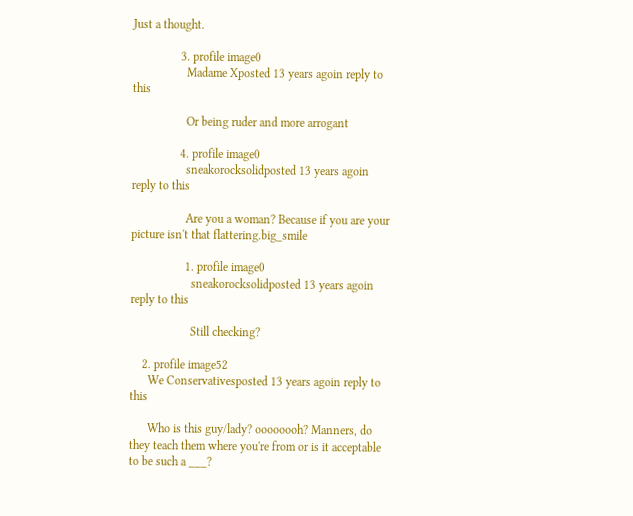Just a thought.

                3. profile image0
                  Madame Xposted 13 years agoin reply to this

                  Or being ruder and more arrogant

                4. profile image0
                  sneakorocksolidposted 13 years agoin reply to this

                  Are you a woman? Because if you are your picture isn't that flattering.big_smile

                  1. profile image0
                    sneakorocksolidposted 13 years agoin reply to this

                    Still checking?

    2. profile image52
      We Conservativesposted 13 years agoin reply to this

      Who is this guy/lady? oooooooh? Manners, do they teach them where you're from or is it acceptable to be such a ___?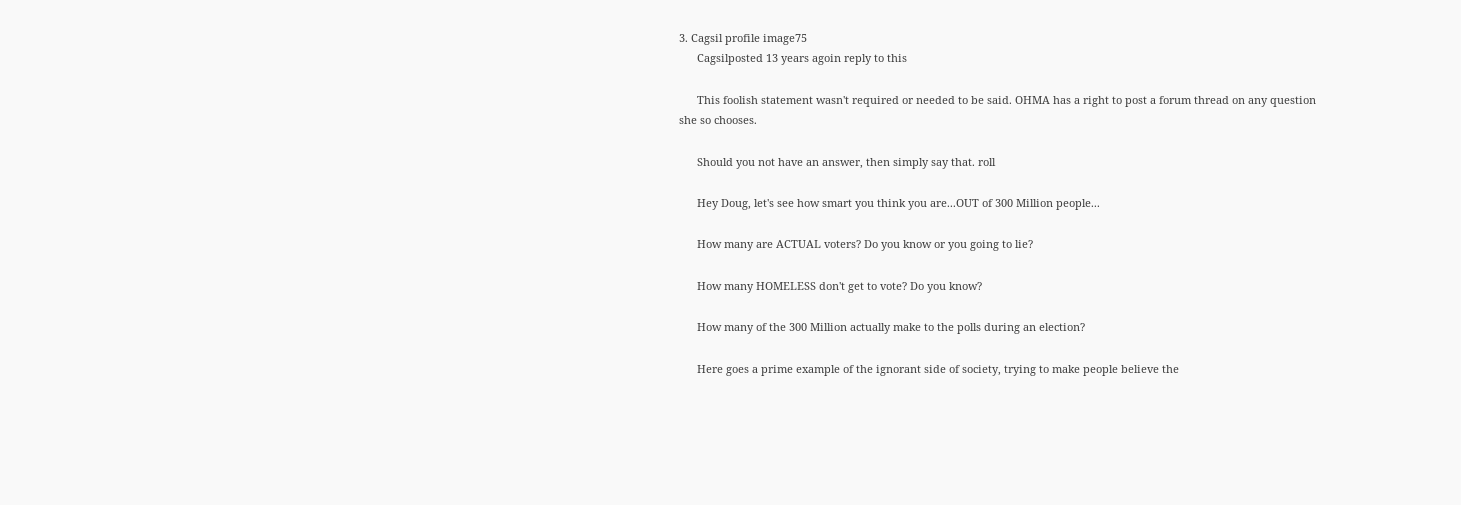3. Cagsil profile image75
      Cagsilposted 13 years agoin reply to this

      This foolish statement wasn't required or needed to be said. OHMA has a right to post a forum thread on any question she so chooses.

      Should you not have an answer, then simply say that. roll

      Hey Doug, let's see how smart you think you are...OUT of 300 Million people...

      How many are ACTUAL voters? Do you know or you going to lie?

      How many HOMELESS don't get to vote? Do you know?

      How many of the 300 Million actually make to the polls during an election?

      Here goes a prime example of the ignorant side of society, trying to make people believe the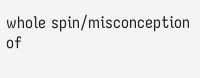whole spin/misconception of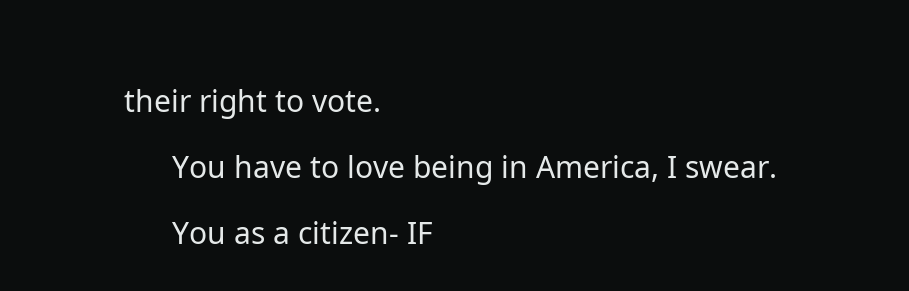their right to vote.

      You have to love being in America, I swear.

      You as a citizen- IF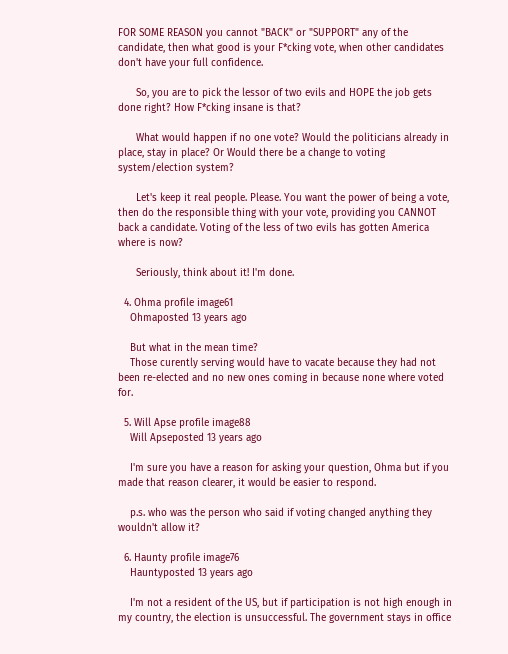FOR SOME REASON you cannot "BACK" or "SUPPORT" any of the candidate, then what good is your F*cking vote, when other candidates don't have your full confidence.

      So, you are to pick the lessor of two evils and HOPE the job gets done right? How F*cking insane is that?

      What would happen if no one vote? Would the politicians already in place, stay in place? Or Would there be a change to voting system/election system?

      Let's keep it real people. Please. You want the power of being a vote, then do the responsible thing with your vote, providing you CANNOT back a candidate. Voting of the less of two evils has gotten America where is now?

      Seriously, think about it! I'm done.

  4. Ohma profile image61
    Ohmaposted 13 years ago

    But what in the mean time?
    Those curently serving would have to vacate because they had not been re-elected and no new ones coming in because none where voted for.

  5. Will Apse profile image88
    Will Apseposted 13 years ago

    I'm sure you have a reason for asking your question, Ohma but if you made that reason clearer, it would be easier to respond.

    p.s. who was the person who said if voting changed anything they wouldn't allow it?

  6. Haunty profile image76
    Hauntyposted 13 years ago

    I'm not a resident of the US, but if participation is not high enough in my country, the election is unsuccessful. The government stays in office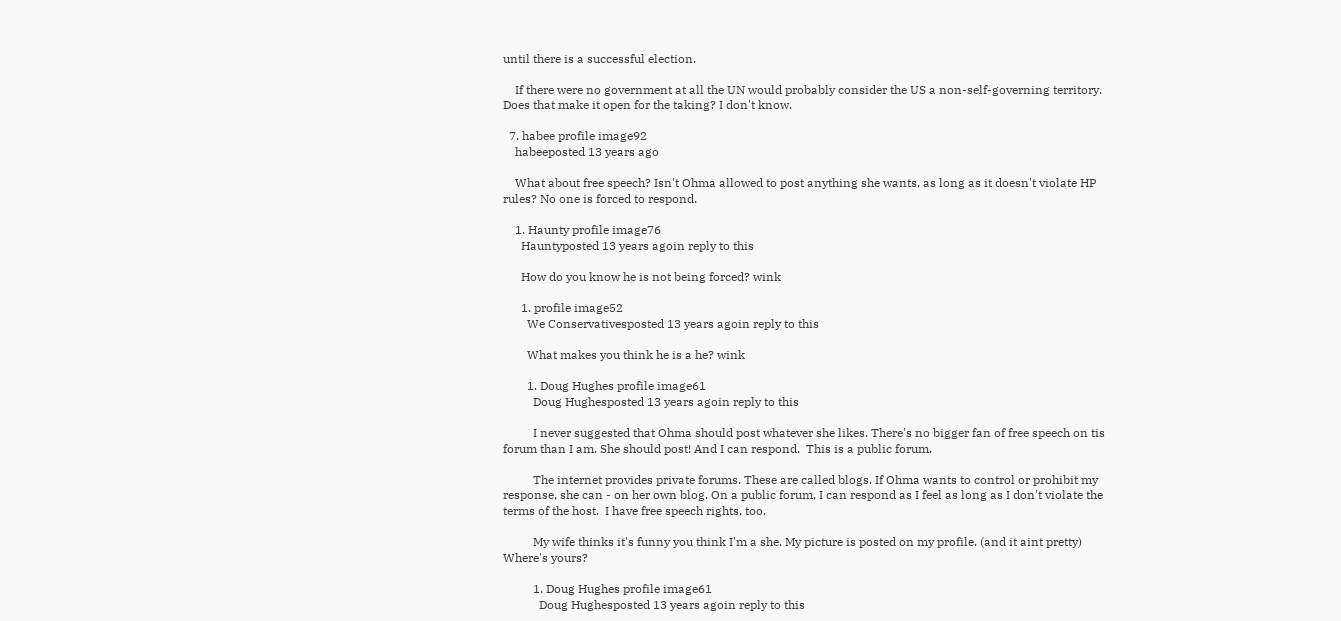until there is a successful election.

    If there were no government at all the UN would probably consider the US a non-self-governing territory. Does that make it open for the taking? I don't know.

  7. habee profile image92
    habeeposted 13 years ago

    What about free speech? Isn't Ohma allowed to post anything she wants, as long as it doesn't violate HP rules? No one is forced to respond.

    1. Haunty profile image76
      Hauntyposted 13 years agoin reply to this

      How do you know he is not being forced? wink

      1. profile image52
        We Conservativesposted 13 years agoin reply to this

        What makes you think he is a he? wink

        1. Doug Hughes profile image61
          Doug Hughesposted 13 years agoin reply to this

          I never suggested that Ohma should post whatever she likes. There's no bigger fan of free speech on tis forum than I am. She should post! And I can respond.  This is a public forum.

          The internet provides private forums. These are called blogs. If Ohma wants to control or prohibit my response, she can - on her own blog. On a public forum, I can respond as I feel as long as I don't violate the terms of the host.  I have free speech rights, too.

          My wife thinks it's funny you think I'm a she. My picture is posted on my profile. (and it aint pretty) Where's yours?

          1. Doug Hughes profile image61
            Doug Hughesposted 13 years agoin reply to this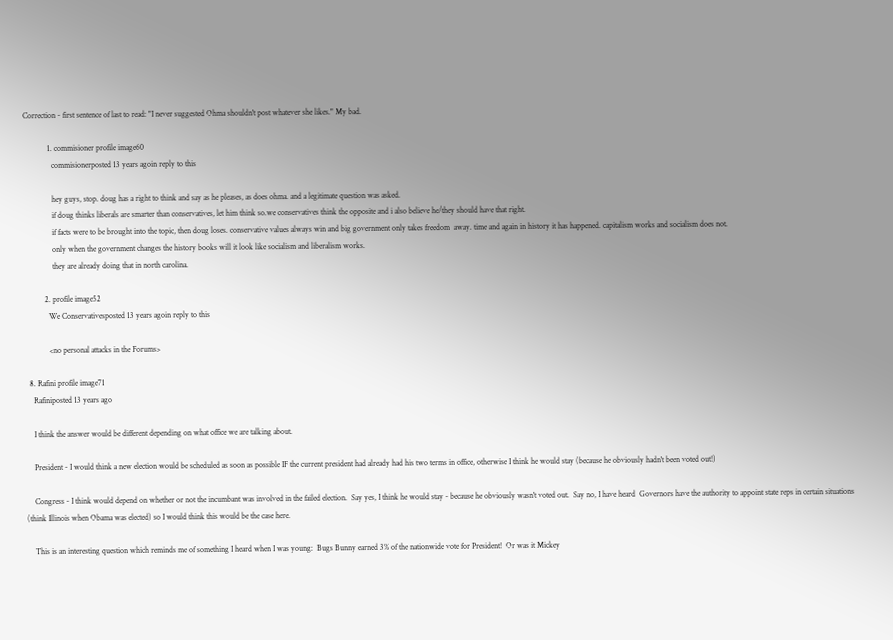Correction - first sentence of last to read: "I never suggested Ohma shouldn't post whatever she likes." My bad.

            1. commisioner profile image60
              commisionerposted 13 years agoin reply to this

              hey guys, stop. doug has a right to think and say as he pleases, as does ohma. and a legitimate question was asked.
              if doug thinks liberals are smarter than conservatives, let him think so.we conservatives think the opposite and i also believe he/they should have that right.
              if facts were to be brought into the topic, then doug loses. conservative values always win and big government only takes freedom  away. time and again in history it has happened. capitalism works and socialism does not.
              only when the government changes the history books will it look like socialism and liberalism works.
              they are already doing that in north carolina.

          2. profile image52
            We Conservativesposted 13 years agoin reply to this

            <no personal attacks in the Forums>

  8. Rafini profile image71
    Rafiniposted 13 years ago

    I think the answer would be different depending on what office we are talking about.

    President - I would think a new election would be scheduled as soon as possible IF the current president had already had his two terms in office, otherwise I think he would stay (because he obviously hadn't been voted out!)

    Congress - I think would depend on whether or not the incumbant was involved in the failed election.  Say yes, I think he would stay - because he obviously wasn't voted out.  Say no, I have heard  Governors have the authority to appoint state reps in certain situations (think Illinois when Obama was elected) so I would think this would be the case here.

    This is an interesting question which reminds me of something I heard when I was young:  Bugs Bunny earned 3% of the nationwide vote for President!  Or was it Mickey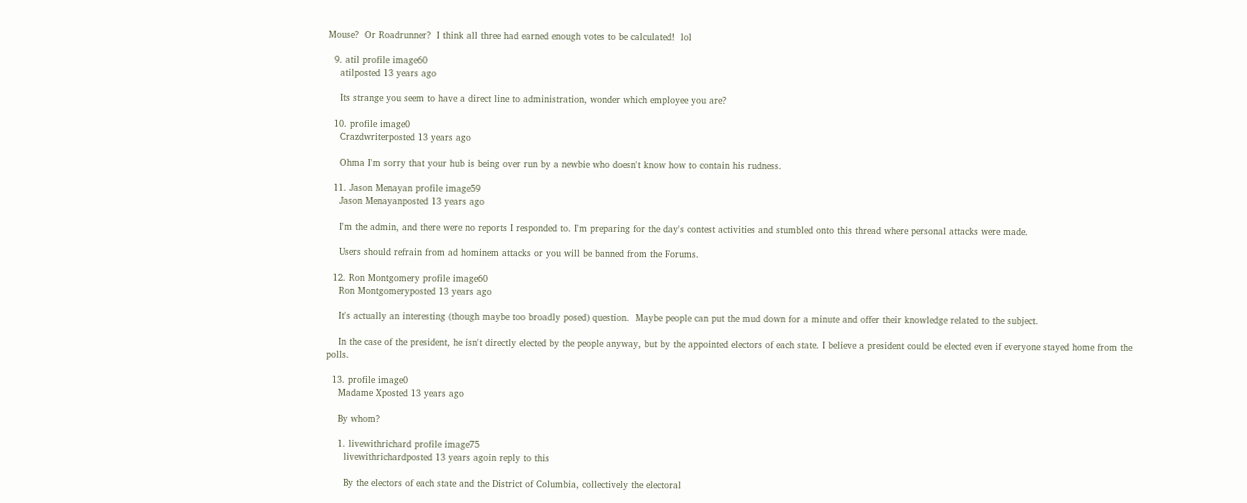Mouse?  Or Roadrunner?  I think all three had earned enough votes to be calculated!  lol

  9. atil profile image60
    atilposted 13 years ago

    Its strange you seem to have a direct line to administration, wonder which employee you are?

  10. profile image0
    Crazdwriterposted 13 years ago

    Ohma I'm sorry that your hub is being over run by a newbie who doesn't know how to contain his rudness.

  11. Jason Menayan profile image59
    Jason Menayanposted 13 years ago

    I'm the admin, and there were no reports I responded to. I'm preparing for the day's contest activities and stumbled onto this thread where personal attacks were made.

    Users should refrain from ad hominem attacks or you will be banned from the Forums.

  12. Ron Montgomery profile image60
    Ron Montgomeryposted 13 years ago

    It's actually an interesting (though maybe too broadly posed) question.  Maybe people can put the mud down for a minute and offer their knowledge related to the subject.

    In the case of the president, he isn't directly elected by the people anyway, but by the appointed electors of each state. I believe a president could be elected even if everyone stayed home from the polls.

  13. profile image0
    Madame Xposted 13 years ago

    By whom?

    1. livewithrichard profile image75
      livewithrichardposted 13 years agoin reply to this

      By the electors of each state and the District of Columbia, collectively the electoral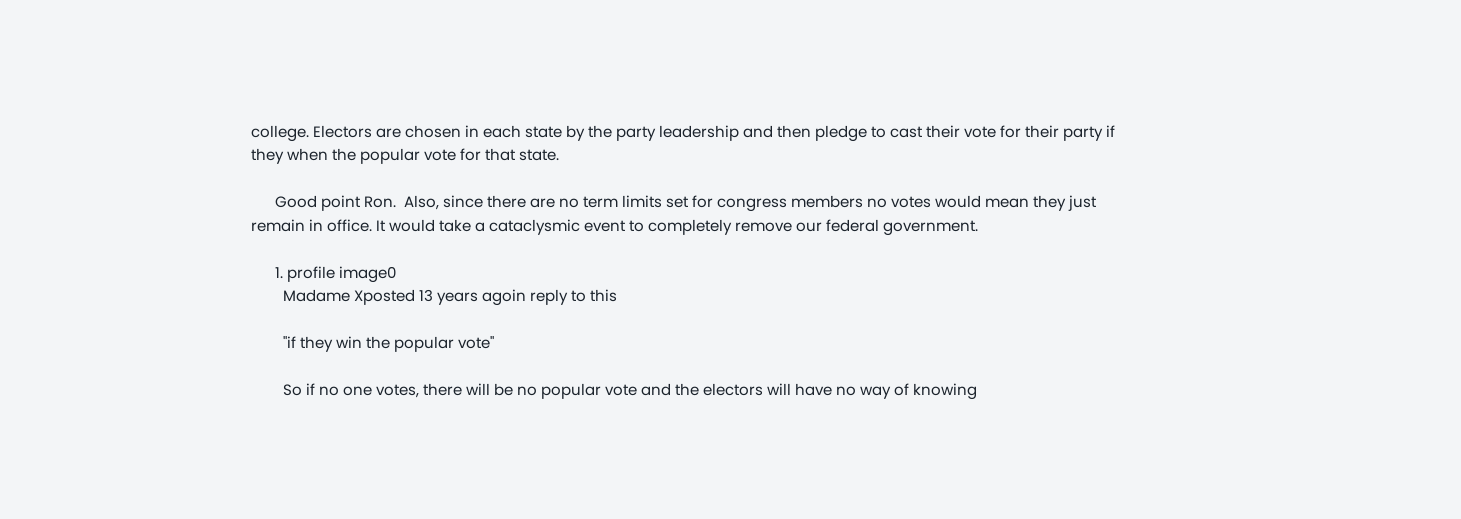college. Electors are chosen in each state by the party leadership and then pledge to cast their vote for their party if they when the popular vote for that state.

      Good point Ron.  Also, since there are no term limits set for congress members no votes would mean they just remain in office. It would take a cataclysmic event to completely remove our federal government.

      1. profile image0
        Madame Xposted 13 years agoin reply to this

        "if they win the popular vote"

        So if no one votes, there will be no popular vote and the electors will have no way of knowing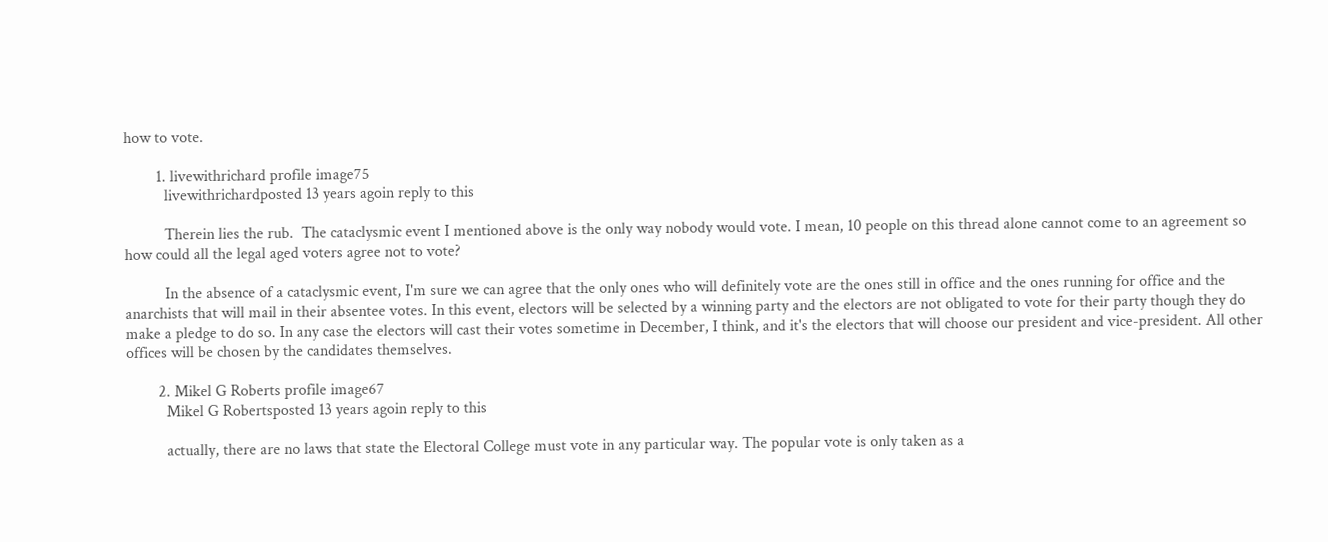how to vote.

        1. livewithrichard profile image75
          livewithrichardposted 13 years agoin reply to this

          Therein lies the rub.  The cataclysmic event I mentioned above is the only way nobody would vote. I mean, 10 people on this thread alone cannot come to an agreement so how could all the legal aged voters agree not to vote?

          In the absence of a cataclysmic event, I'm sure we can agree that the only ones who will definitely vote are the ones still in office and the ones running for office and the anarchists that will mail in their absentee votes. In this event, electors will be selected by a winning party and the electors are not obligated to vote for their party though they do make a pledge to do so. In any case the electors will cast their votes sometime in December, I think, and it's the electors that will choose our president and vice-president. All other offices will be chosen by the candidates themselves.

        2. Mikel G Roberts profile image67
          Mikel G Robertsposted 13 years agoin reply to this

          actually, there are no laws that state the Electoral College must vote in any particular way. The popular vote is only taken as a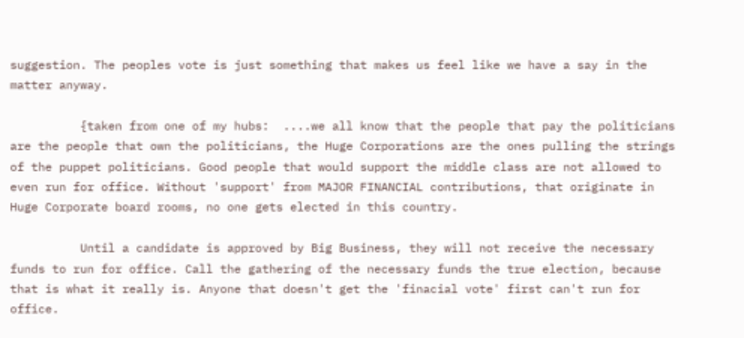suggestion. The peoples vote is just something that makes us feel like we have a say in the matter anyway.

          {taken from one of my hubs:  ....we all know that the people that pay the politicians are the people that own the politicians, the Huge Corporations are the ones pulling the strings of the puppet politicians. Good people that would support the middle class are not allowed to even run for office. Without 'support' from MAJOR FINANCIAL contributions, that originate in Huge Corporate board rooms, no one gets elected in this country.

          Until a candidate is approved by Big Business, they will not receive the necessary funds to run for office. Call the gathering of the necessary funds the true election, because that is what it really is. Anyone that doesn't get the 'finacial vote' first can't run for office.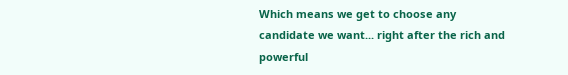Which means we get to choose any candidate we want... right after the rich and powerful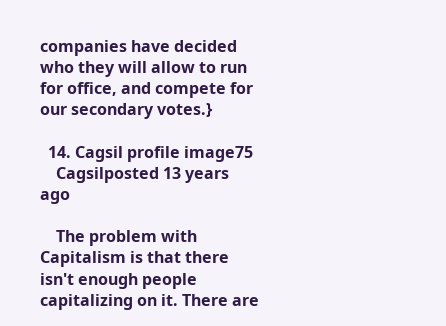companies have decided who they will allow to run for office, and compete for our secondary votes.}

  14. Cagsil profile image75
    Cagsilposted 13 years ago

    The problem with Capitalism is that there isn't enough people capitalizing on it. There are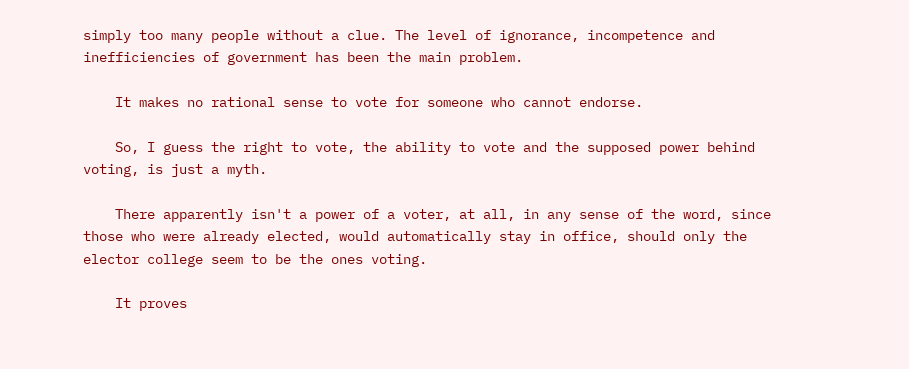simply too many people without a clue. The level of ignorance, incompetence and inefficiencies of government has been the main problem.

    It makes no rational sense to vote for someone who cannot endorse.

    So, I guess the right to vote, the ability to vote and the supposed power behind voting, is just a myth.

    There apparently isn't a power of a voter, at all, in any sense of the word, since those who were already elected, would automatically stay in office, should only the elector college seem to be the ones voting.

    It proves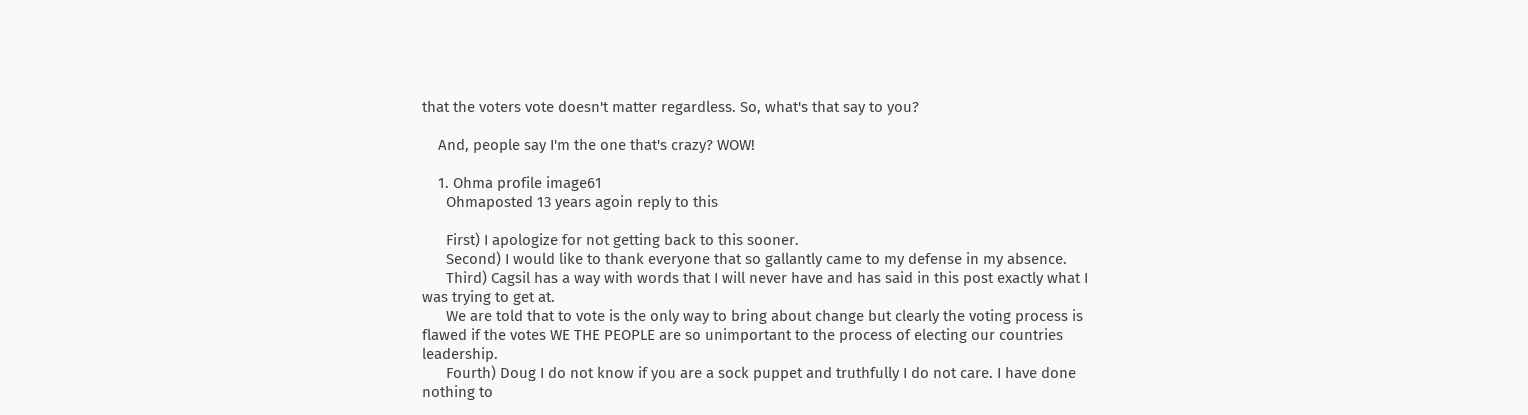that the voters vote doesn't matter regardless. So, what's that say to you?

    And, people say I'm the one that's crazy? WOW!

    1. Ohma profile image61
      Ohmaposted 13 years agoin reply to this

      First) I apologize for not getting back to this sooner.
      Second) I would like to thank everyone that so gallantly came to my defense in my absence.
      Third) Cagsil has a way with words that I will never have and has said in this post exactly what I was trying to get at.
      We are told that to vote is the only way to bring about change but clearly the voting process is flawed if the votes WE THE PEOPLE are so unimportant to the process of electing our countries leadership.
      Fourth) Doug I do not know if you are a sock puppet and truthfully I do not care. I have done nothing to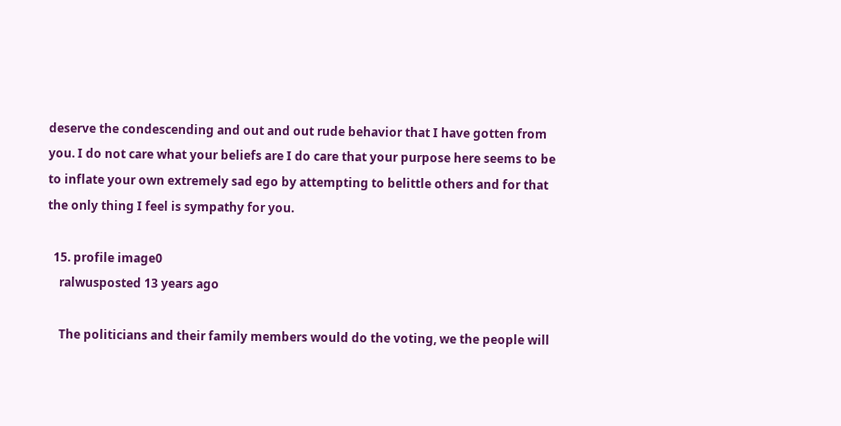deserve the condescending and out and out rude behavior that I have gotten from you. I do not care what your beliefs are I do care that your purpose here seems to be to inflate your own extremely sad ego by attempting to belittle others and for that the only thing I feel is sympathy for you.

  15. profile image0
    ralwusposted 13 years ago

    The politicians and their family members would do the voting, we the people will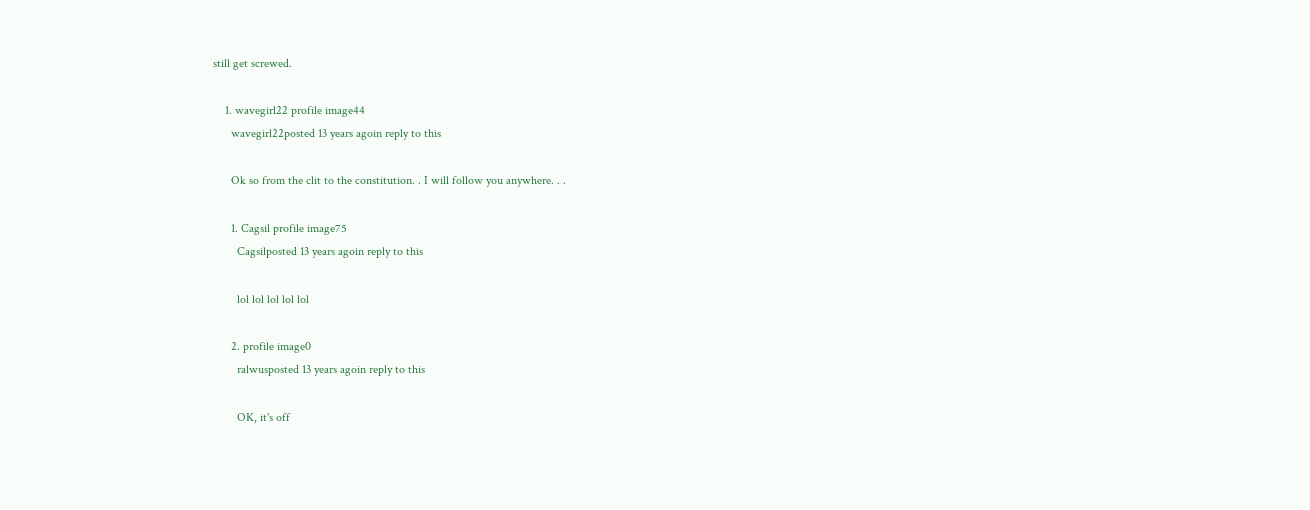still get screwed.

    1. wavegirl22 profile image44
      wavegirl22posted 13 years agoin reply to this

      Ok so from the clit to the constitution. . I will follow you anywhere. . .

      1. Cagsil profile image75
        Cagsilposted 13 years agoin reply to this

        lol lol lol lol lol

      2. profile image0
        ralwusposted 13 years agoin reply to this

        OK, it's off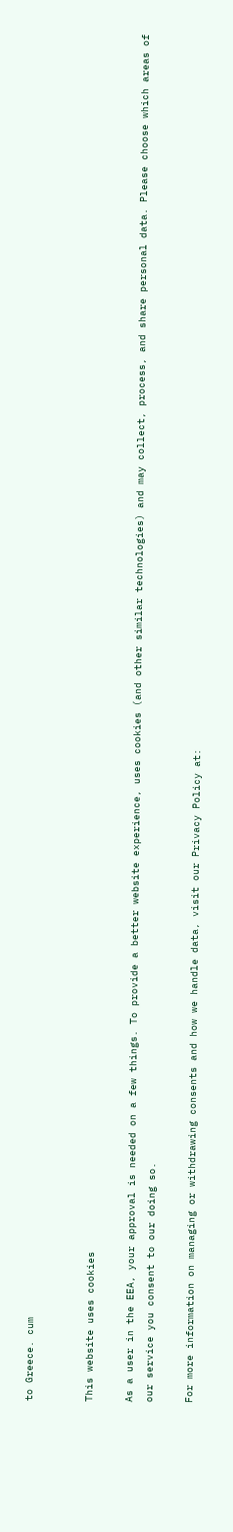to Greece. cum


This website uses cookies

As a user in the EEA, your approval is needed on a few things. To provide a better website experience, uses cookies (and other similar technologies) and may collect, process, and share personal data. Please choose which areas of our service you consent to our doing so.

For more information on managing or withdrawing consents and how we handle data, visit our Privacy Policy at: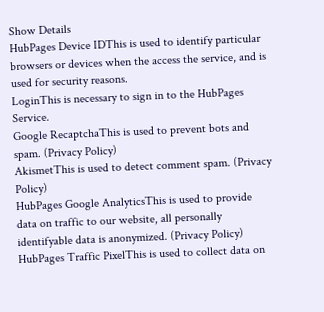Show Details
HubPages Device IDThis is used to identify particular browsers or devices when the access the service, and is used for security reasons.
LoginThis is necessary to sign in to the HubPages Service.
Google RecaptchaThis is used to prevent bots and spam. (Privacy Policy)
AkismetThis is used to detect comment spam. (Privacy Policy)
HubPages Google AnalyticsThis is used to provide data on traffic to our website, all personally identifyable data is anonymized. (Privacy Policy)
HubPages Traffic PixelThis is used to collect data on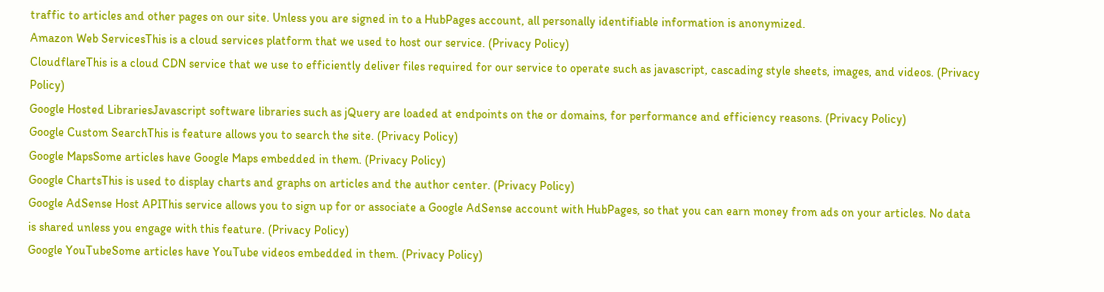traffic to articles and other pages on our site. Unless you are signed in to a HubPages account, all personally identifiable information is anonymized.
Amazon Web ServicesThis is a cloud services platform that we used to host our service. (Privacy Policy)
CloudflareThis is a cloud CDN service that we use to efficiently deliver files required for our service to operate such as javascript, cascading style sheets, images, and videos. (Privacy Policy)
Google Hosted LibrariesJavascript software libraries such as jQuery are loaded at endpoints on the or domains, for performance and efficiency reasons. (Privacy Policy)
Google Custom SearchThis is feature allows you to search the site. (Privacy Policy)
Google MapsSome articles have Google Maps embedded in them. (Privacy Policy)
Google ChartsThis is used to display charts and graphs on articles and the author center. (Privacy Policy)
Google AdSense Host APIThis service allows you to sign up for or associate a Google AdSense account with HubPages, so that you can earn money from ads on your articles. No data is shared unless you engage with this feature. (Privacy Policy)
Google YouTubeSome articles have YouTube videos embedded in them. (Privacy Policy)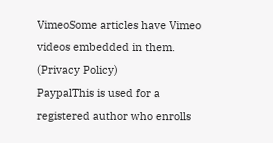VimeoSome articles have Vimeo videos embedded in them. (Privacy Policy)
PaypalThis is used for a registered author who enrolls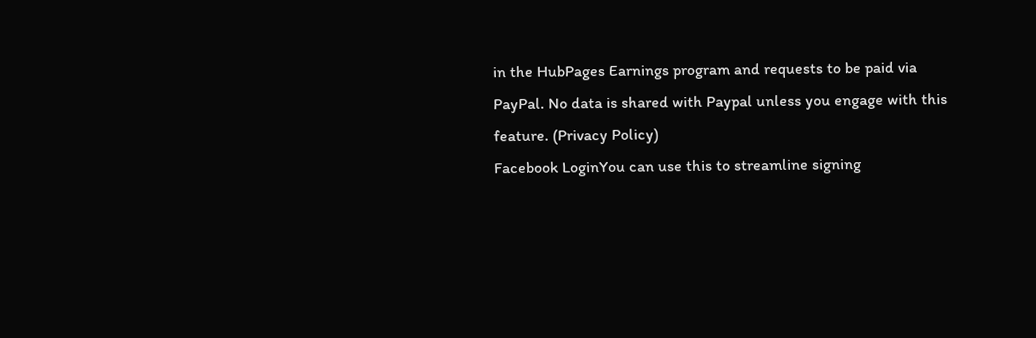in the HubPages Earnings program and requests to be paid via PayPal. No data is shared with Paypal unless you engage with this feature. (Privacy Policy)
Facebook LoginYou can use this to streamline signing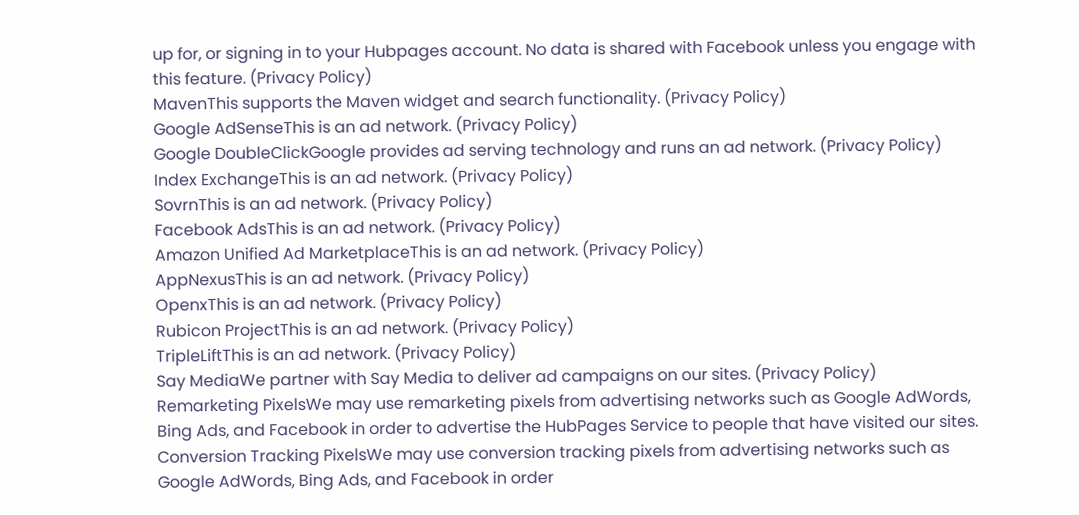up for, or signing in to your Hubpages account. No data is shared with Facebook unless you engage with this feature. (Privacy Policy)
MavenThis supports the Maven widget and search functionality. (Privacy Policy)
Google AdSenseThis is an ad network. (Privacy Policy)
Google DoubleClickGoogle provides ad serving technology and runs an ad network. (Privacy Policy)
Index ExchangeThis is an ad network. (Privacy Policy)
SovrnThis is an ad network. (Privacy Policy)
Facebook AdsThis is an ad network. (Privacy Policy)
Amazon Unified Ad MarketplaceThis is an ad network. (Privacy Policy)
AppNexusThis is an ad network. (Privacy Policy)
OpenxThis is an ad network. (Privacy Policy)
Rubicon ProjectThis is an ad network. (Privacy Policy)
TripleLiftThis is an ad network. (Privacy Policy)
Say MediaWe partner with Say Media to deliver ad campaigns on our sites. (Privacy Policy)
Remarketing PixelsWe may use remarketing pixels from advertising networks such as Google AdWords, Bing Ads, and Facebook in order to advertise the HubPages Service to people that have visited our sites.
Conversion Tracking PixelsWe may use conversion tracking pixels from advertising networks such as Google AdWords, Bing Ads, and Facebook in order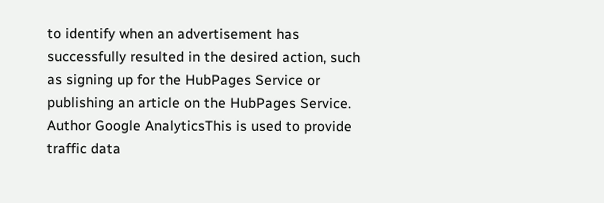to identify when an advertisement has successfully resulted in the desired action, such as signing up for the HubPages Service or publishing an article on the HubPages Service.
Author Google AnalyticsThis is used to provide traffic data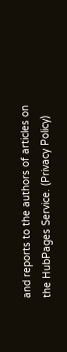and reports to the authors of articles on the HubPages Service. (Privacy Policy)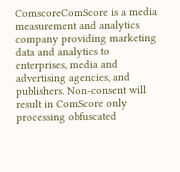ComscoreComScore is a media measurement and analytics company providing marketing data and analytics to enterprises, media and advertising agencies, and publishers. Non-consent will result in ComScore only processing obfuscated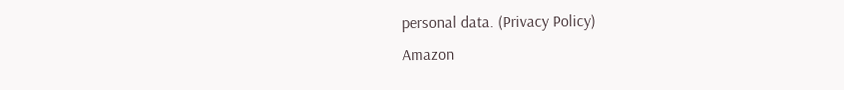personal data. (Privacy Policy)
Amazon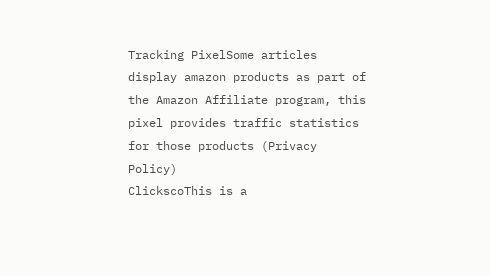Tracking PixelSome articles display amazon products as part of the Amazon Affiliate program, this pixel provides traffic statistics for those products (Privacy Policy)
ClickscoThis is a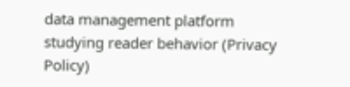data management platform studying reader behavior (Privacy Policy)